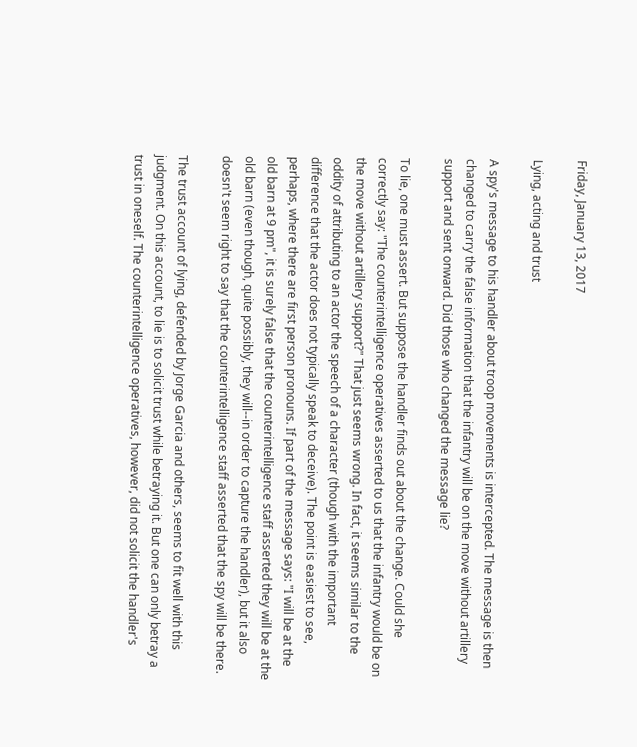Friday, January 13, 2017

Lying, acting and trust

A spy's message to his handler about troop movements is intercepted. The message is then changed to carry the false information that the infantry will be on the move without artillery support and sent onward. Did those who changed the message lie?

To lie, one must assert. But suppose the handler finds out about the change. Could she correctly say: "The counterintelligence operatives asserted to us that the infantry would be on the move without artillery support?" That just seems wrong. In fact, it seems similar to the oddity of attributing to an actor the speech of a character (though with the important difference that the actor does not typically speak to deceive). The point is easiest to see, perhaps, where there are first person pronouns. If part of the message says: "I will be at the old barn at 9 pm", it is surely false that the counterintelligence staff asserted they will be at the old barn (even though, quite possibly, they will--in order to capture the handler), but it also doesn't seem right to say that the counterintelligence staff asserted that the spy will be there.

The trust account of lying, defended by Jorge Garcia and others, seems to fit well with this judgment. On this account, to lie is to solicit trust while betraying it. But one can only betray a trust in oneself. The counterintelligence operatives, however, did not solicit the handler's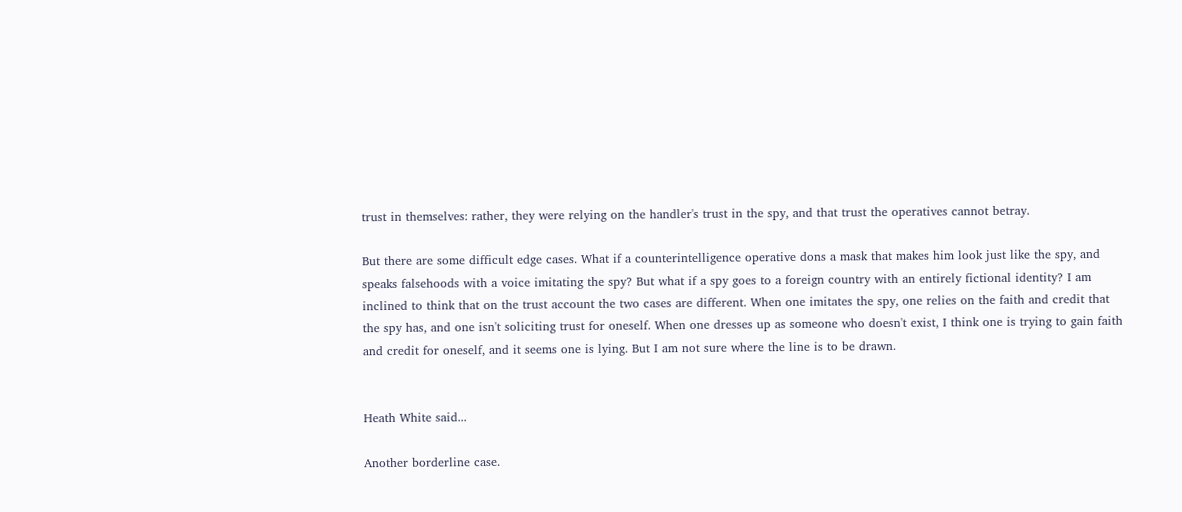trust in themselves: rather, they were relying on the handler's trust in the spy, and that trust the operatives cannot betray.

But there are some difficult edge cases. What if a counterintelligence operative dons a mask that makes him look just like the spy, and speaks falsehoods with a voice imitating the spy? But what if a spy goes to a foreign country with an entirely fictional identity? I am inclined to think that on the trust account the two cases are different. When one imitates the spy, one relies on the faith and credit that the spy has, and one isn't soliciting trust for oneself. When one dresses up as someone who doesn't exist, I think one is trying to gain faith and credit for oneself, and it seems one is lying. But I am not sure where the line is to be drawn.


Heath White said...

Another borderline case.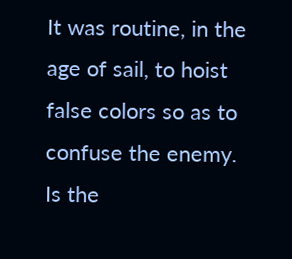It was routine, in the age of sail, to hoist false colors so as to confuse the enemy. Is the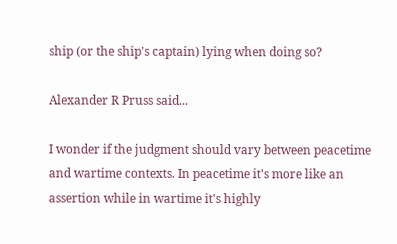ship (or the ship's captain) lying when doing so?

Alexander R Pruss said...

I wonder if the judgment should vary between peacetime and wartime contexts. In peacetime it's more like an assertion while in wartime it's highly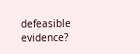defeasible evidence?